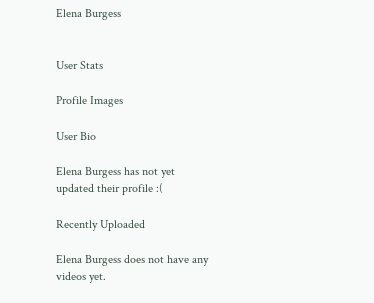Elena Burgess


User Stats

Profile Images

User Bio

Elena Burgess has not yet updated their profile :(

Recently Uploaded

Elena Burgess does not have any videos yet.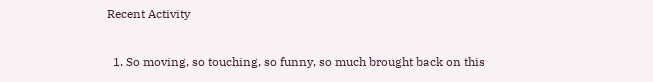Recent Activity

  1. So moving, so touching, so funny, so much brought back on this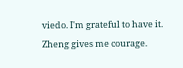viedo. I'm grateful to have it. Zheng gives me courage.